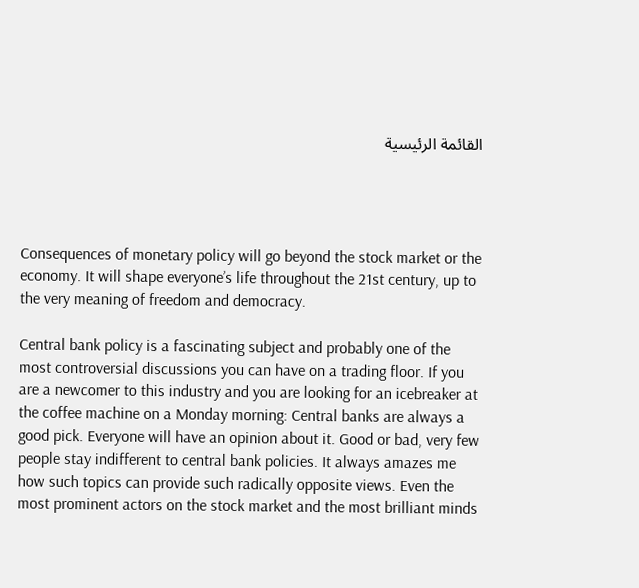القائمة الرئيسية




Consequences of monetary policy will go beyond the stock market or the economy. It will shape everyone’s life throughout the 21st century, up to the very meaning of freedom and democracy.

Central bank policy is a fascinating subject and probably one of the most controversial discussions you can have on a trading floor. If you are a newcomer to this industry and you are looking for an icebreaker at the coffee machine on a Monday morning: Central banks are always a good pick. Everyone will have an opinion about it. Good or bad, very few people stay indifferent to central bank policies. It always amazes me how such topics can provide such radically opposite views. Even the most prominent actors on the stock market and the most brilliant minds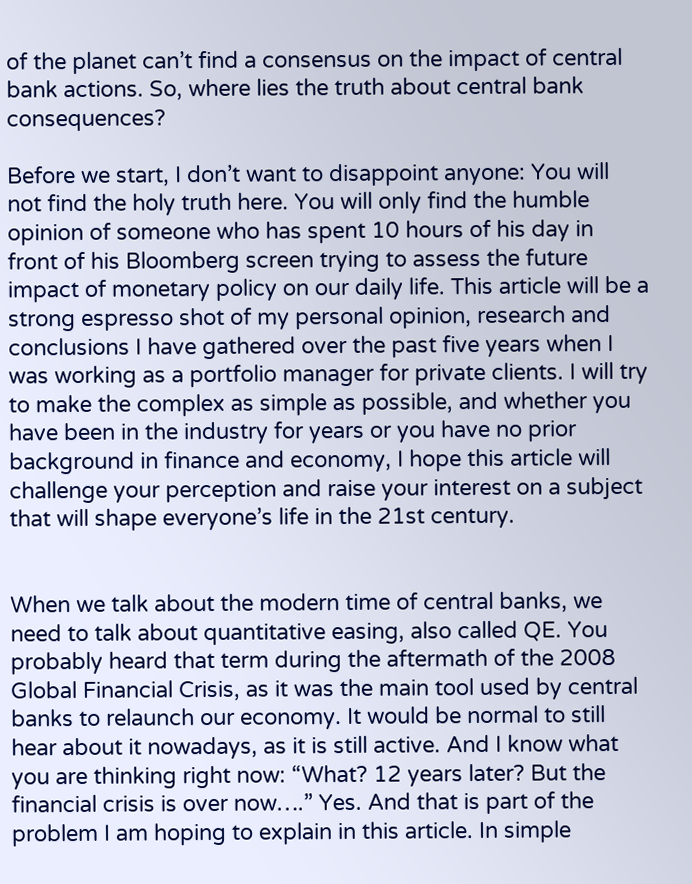of the planet can’t find a consensus on the impact of central bank actions. So, where lies the truth about central bank consequences?

Before we start, I don’t want to disappoint anyone: You will not find the holy truth here. You will only find the humble opinion of someone who has spent 10 hours of his day in front of his Bloomberg screen trying to assess the future impact of monetary policy on our daily life. This article will be a strong espresso shot of my personal opinion, research and conclusions I have gathered over the past five years when I was working as a portfolio manager for private clients. I will try to make the complex as simple as possible, and whether you have been in the industry for years or you have no prior background in finance and economy, I hope this article will challenge your perception and raise your interest on a subject that will shape everyone’s life in the 21st century.


When we talk about the modern time of central banks, we need to talk about quantitative easing, also called QE. You probably heard that term during the aftermath of the 2008 Global Financial Crisis, as it was the main tool used by central banks to relaunch our economy. It would be normal to still hear about it nowadays, as it is still active. And I know what you are thinking right now: “What? 12 years later? But the financial crisis is over now….” Yes. And that is part of the problem I am hoping to explain in this article. In simple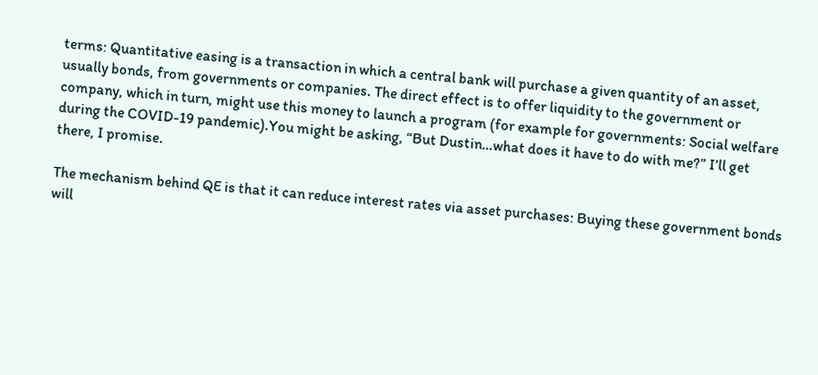terms: Quantitative easing is a transaction in which a central bank will purchase a given quantity of an asset, usually bonds, from governments or companies. The direct effect is to offer liquidity to the government or company, which in turn, might use this money to launch a program (for example for governments: Social welfare during the COVID-19 pandemic).You might be asking, “But Dustin…what does it have to do with me?” I’ll get there, I promise.

The mechanism behind QE is that it can reduce interest rates via asset purchases: Buying these government bonds will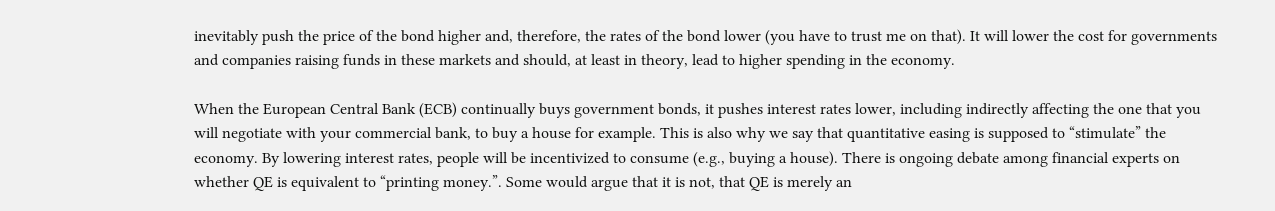inevitably push the price of the bond higher and, therefore, the rates of the bond lower (you have to trust me on that). It will lower the cost for governments and companies raising funds in these markets and should, at least in theory, lead to higher spending in the economy.

When the European Central Bank (ECB) continually buys government bonds, it pushes interest rates lower, including indirectly affecting the one that you will negotiate with your commercial bank, to buy a house for example. This is also why we say that quantitative easing is supposed to “stimulate” the economy. By lowering interest rates, people will be incentivized to consume (e.g., buying a house). There is ongoing debate among financial experts on whether QE is equivalent to “printing money.”. Some would argue that it is not, that QE is merely an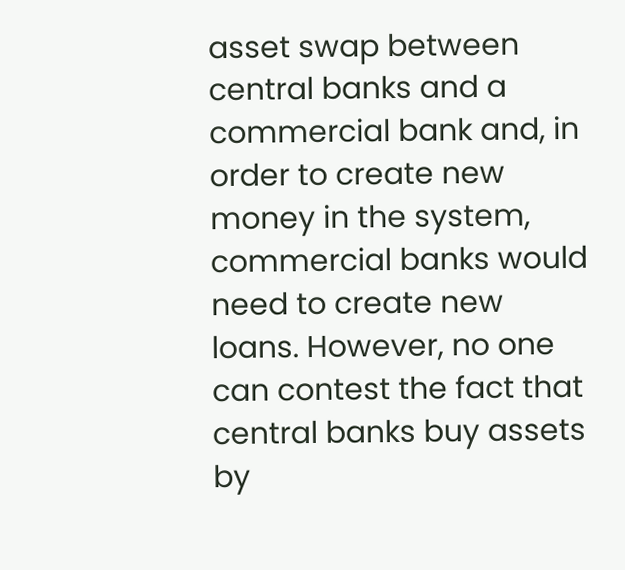asset swap between central banks and a commercial bank and, in order to create new money in the system, commercial banks would need to create new loans. However, no one can contest the fact that central banks buy assets by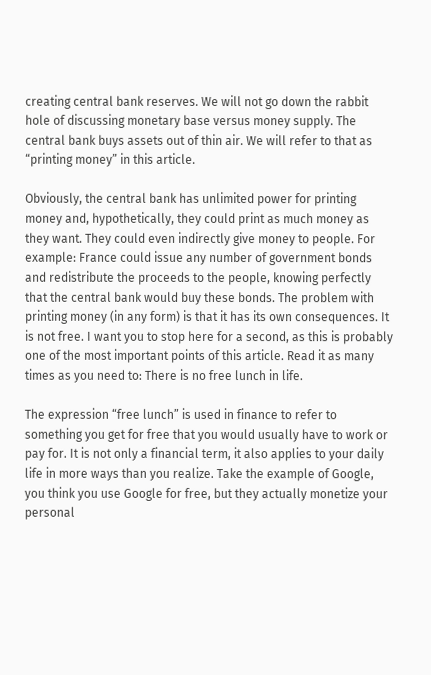creating central bank reserves. We will not go down the rabbit hole of discussing monetary base versus money supply. The central bank buys assets out of thin air. We will refer to that as “printing money” in this article.

Obviously, the central bank has unlimited power for printing money and, hypothetically, they could print as much money as they want. They could even indirectly give money to people. For example: France could issue any number of government bonds and redistribute the proceeds to the people, knowing perfectly that the central bank would buy these bonds. The problem with printing money (in any form) is that it has its own consequences. It is not free. I want you to stop here for a second, as this is probably one of the most important points of this article. Read it as many times as you need to: There is no free lunch in life.

The expression “free lunch” is used in finance to refer to something you get for free that you would usually have to work or pay for. It is not only a financial term, it also applies to your daily life in more ways than you realize. Take the example of Google, you think you use Google for free, but they actually monetize your personal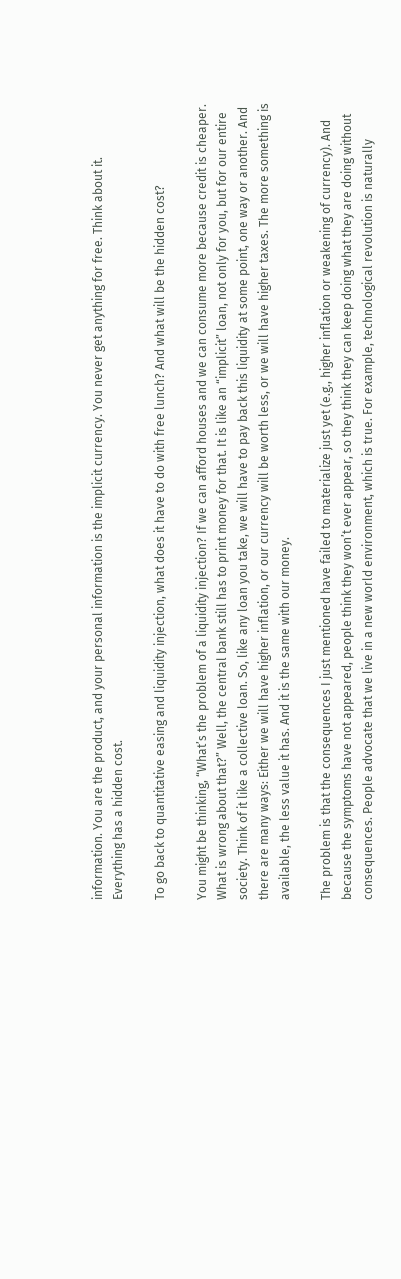information. You are the product, and your personal information is the implicit currency. You never get anything for free. Think about it. Everything has a hidden cost.

To go back to quantitative easing and liquidity injection, what does it have to do with free lunch? And what will be the hidden cost?

You might be thinking, “What’s the problem of a liquidity injection? If we can afford houses and we can consume more because credit is cheaper. What is wrong about that?” Well, the central bank still has to print money for that. It is like an “implicit” loan, not only for you, but for our entire society. Think of it like a collective loan. So, like any loan you take, we will have to pay back this liquidity at some point, one way or another. And there are many ways: Either we will have higher inflation, or our currency will be worth less, or we will have higher taxes. The more something is available, the less value it has. And it is the same with our money.

The problem is that the consequences I just mentioned have failed to materialize just yet (e.g., higher inflation or weakening of currency). And because the symptoms have not appeared, people think they won’t ever appear, so they think they can keep doing what they are doing without consequences. People advocate that we live in a new world environment, which is true. For example, technological revolution is naturally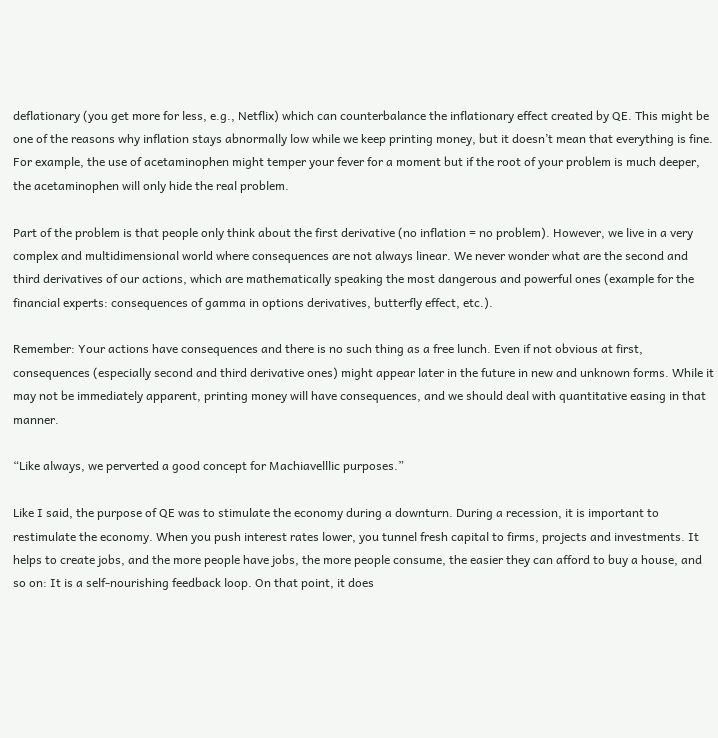deflationary (you get more for less, e.g., Netflix) which can counterbalance the inflationary effect created by QE. This might be one of the reasons why inflation stays abnormally low while we keep printing money, but it doesn’t mean that everything is fine. For example, the use of acetaminophen might temper your fever for a moment but if the root of your problem is much deeper, the acetaminophen will only hide the real problem.

Part of the problem is that people only think about the first derivative (no inflation = no problem). However, we live in a very complex and multidimensional world where consequences are not always linear. We never wonder what are the second and third derivatives of our actions, which are mathematically speaking the most dangerous and powerful ones (example for the financial experts: consequences of gamma in options derivatives, butterfly effect, etc.).

Remember: Your actions have consequences and there is no such thing as a free lunch. Even if not obvious at first, consequences (especially second and third derivative ones) might appear later in the future in new and unknown forms. While it may not be immediately apparent, printing money will have consequences, and we should deal with quantitative easing in that manner.

“Like always, we perverted a good concept for Machiavelllic purposes.”

Like I said, the purpose of QE was to stimulate the economy during a downturn. During a recession, it is important to restimulate the economy. When you push interest rates lower, you tunnel fresh capital to firms, projects and investments. It helps to create jobs, and the more people have jobs, the more people consume, the easier they can afford to buy a house, and so on: It is a self-nourishing feedback loop. On that point, it does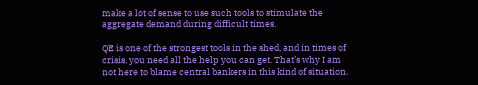make a lot of sense to use such tools to stimulate the aggregate demand during difficult times.

QE is one of the strongest tools in the shed, and in times of crisis, you need all the help you can get. That’s why I am not here to blame central bankers in this kind of situation.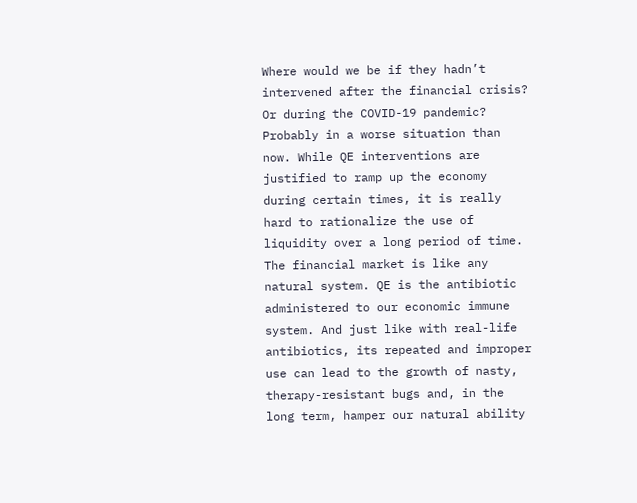Where would we be if they hadn’t intervened after the financial crisis? Or during the COVID-19 pandemic? Probably in a worse situation than now. While QE interventions are justified to ramp up the economy during certain times, it is really hard to rationalize the use of liquidity over a long period of time. The financial market is like any natural system. QE is the antibiotic administered to our economic immune system. And just like with real-life antibiotics, its repeated and improper use can lead to the growth of nasty, therapy-resistant bugs and, in the long term, hamper our natural ability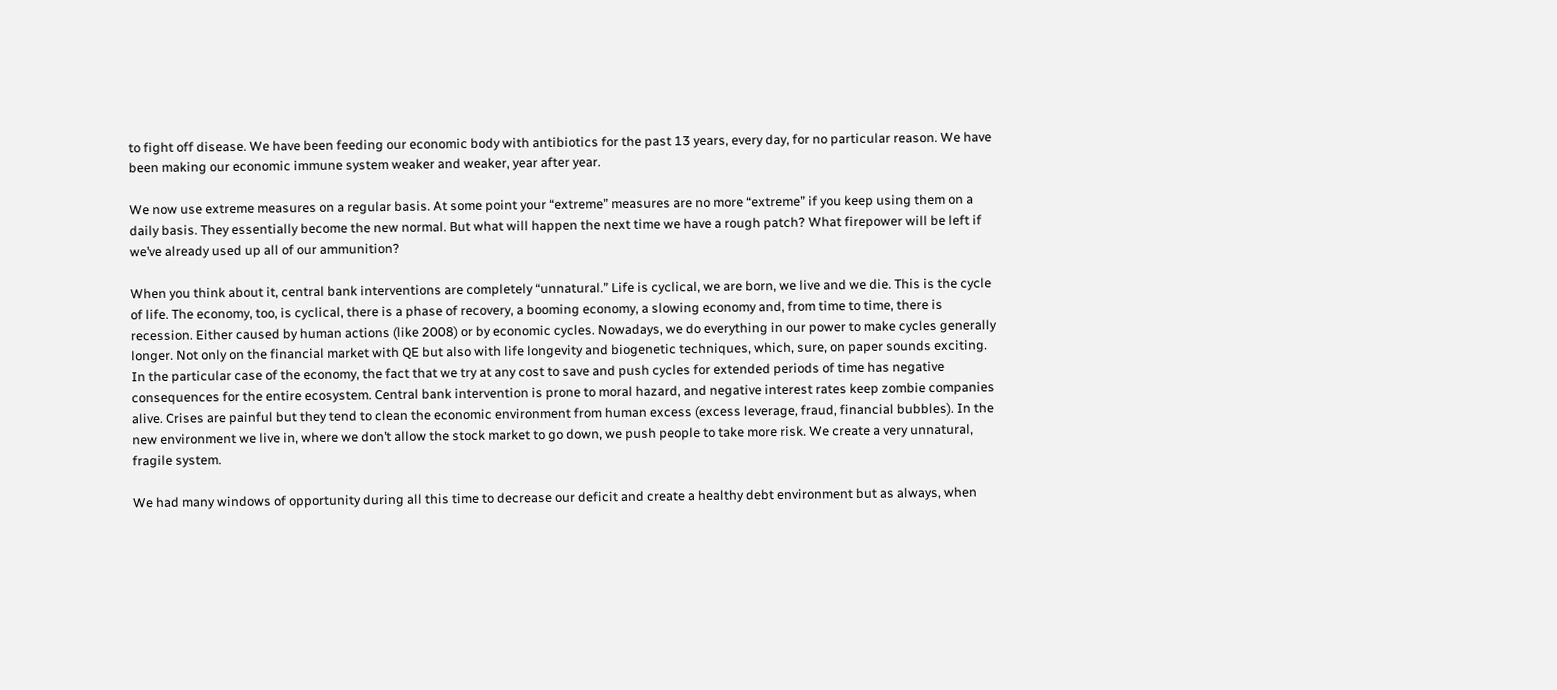to fight off disease. We have been feeding our economic body with antibiotics for the past 13 years, every day, for no particular reason. We have been making our economic immune system weaker and weaker, year after year.

We now use extreme measures on a regular basis. At some point your “extreme” measures are no more “extreme” if you keep using them on a daily basis. They essentially become the new normal. But what will happen the next time we have a rough patch? What firepower will be left if we’ve already used up all of our ammunition?

When you think about it, central bank interventions are completely “unnatural.” Life is cyclical, we are born, we live and we die. This is the cycle of life. The economy, too, is cyclical, there is a phase of recovery, a booming economy, a slowing economy and, from time to time, there is recession. Either caused by human actions (like 2008) or by economic cycles. Nowadays, we do everything in our power to make cycles generally longer. Not only on the financial market with QE but also with life longevity and biogenetic techniques, which, sure, on paper sounds exciting. In the particular case of the economy, the fact that we try at any cost to save and push cycles for extended periods of time has negative consequences for the entire ecosystem. Central bank intervention is prone to moral hazard, and negative interest rates keep zombie companies alive. Crises are painful but they tend to clean the economic environment from human excess (excess leverage, fraud, financial bubbles). In the new environment we live in, where we don’t allow the stock market to go down, we push people to take more risk. We create a very unnatural, fragile system.

We had many windows of opportunity during all this time to decrease our deficit and create a healthy debt environment but as always, when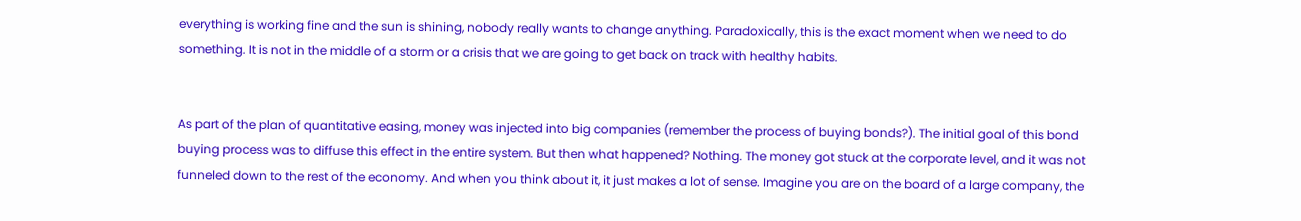everything is working fine and the sun is shining, nobody really wants to change anything. Paradoxically, this is the exact moment when we need to do something. It is not in the middle of a storm or a crisis that we are going to get back on track with healthy habits.


As part of the plan of quantitative easing, money was injected into big companies (remember the process of buying bonds?). The initial goal of this bond buying process was to diffuse this effect in the entire system. But then what happened? Nothing. The money got stuck at the corporate level, and it was not funneled down to the rest of the economy. And when you think about it, it just makes a lot of sense. Imagine you are on the board of a large company, the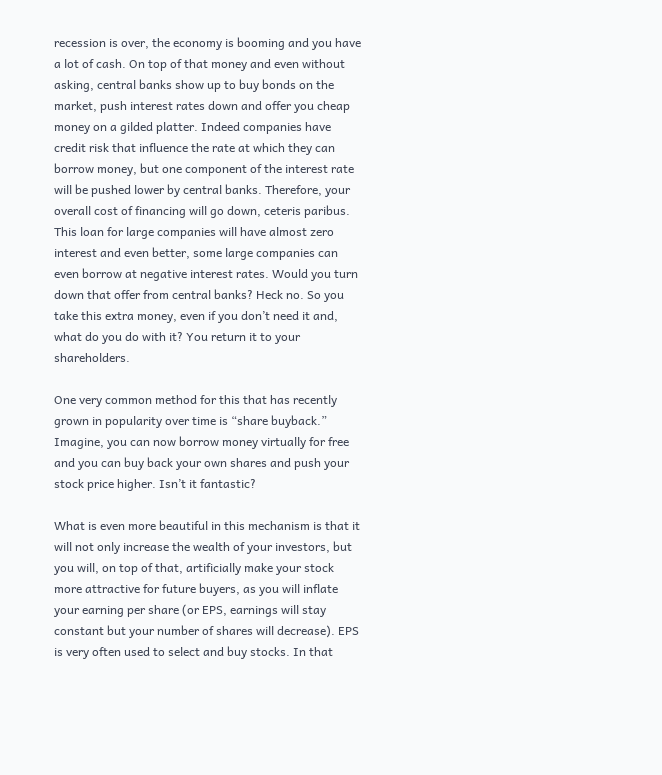recession is over, the economy is booming and you have a lot of cash. On top of that money and even without asking, central banks show up to buy bonds on the market, push interest rates down and offer you cheap money on a gilded platter. Indeed companies have credit risk that influence the rate at which they can borrow money, but one component of the interest rate will be pushed lower by central banks. Therefore, your overall cost of financing will go down, ceteris paribus. This loan for large companies will have almost zero interest and even better, some large companies can even borrow at negative interest rates. Would you turn down that offer from central banks? Heck no. So you take this extra money, even if you don’t need it and, what do you do with it? You return it to your shareholders.

One very common method for this that has recently grown in popularity over time is “share buyback.” Imagine, you can now borrow money virtually for free and you can buy back your own shares and push your stock price higher. Isn’t it fantastic?

What is even more beautiful in this mechanism is that it will not only increase the wealth of your investors, but you will, on top of that, artificially make your stock more attractive for future buyers, as you will inflate your earning per share (or EPS, earnings will stay constant but your number of shares will decrease). EPS is very often used to select and buy stocks. In that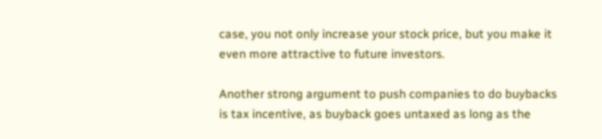case, you not only increase your stock price, but you make it even more attractive to future investors.

Another strong argument to push companies to do buybacks is tax incentive, as buyback goes untaxed as long as the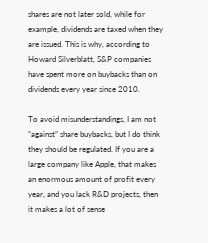shares are not later sold, while for example, dividends are taxed when they are issued. This is why, according to Howard Silverblatt, S&P companies have spent more on buybacks than on dividends every year since 2010.

To avoid misunderstandings, I am not “against” share buybacks, but I do think they should be regulated. If you are a large company like Apple, that makes an enormous amount of profit every year, and you lack R&D projects, then it makes a lot of sense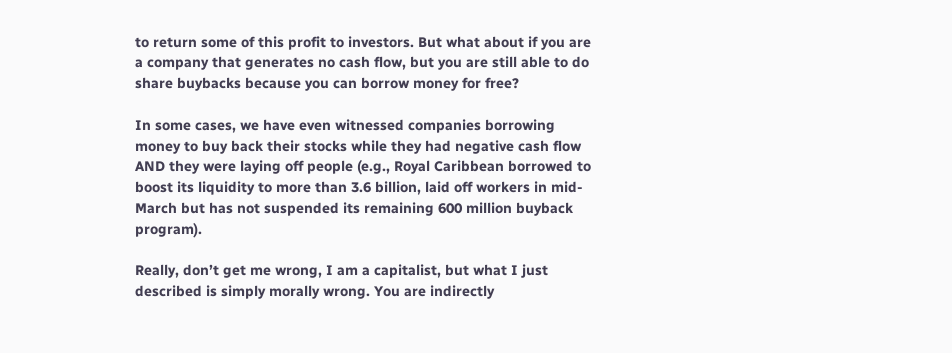to return some of this profit to investors. But what about if you are a company that generates no cash flow, but you are still able to do share buybacks because you can borrow money for free?

In some cases, we have even witnessed companies borrowing money to buy back their stocks while they had negative cash flow AND they were laying off people (e.g., Royal Caribbean borrowed to boost its liquidity to more than 3.6 billion, laid off workers in mid-March but has not suspended its remaining 600 million buyback program).

Really, don’t get me wrong, I am a capitalist, but what I just described is simply morally wrong. You are indirectly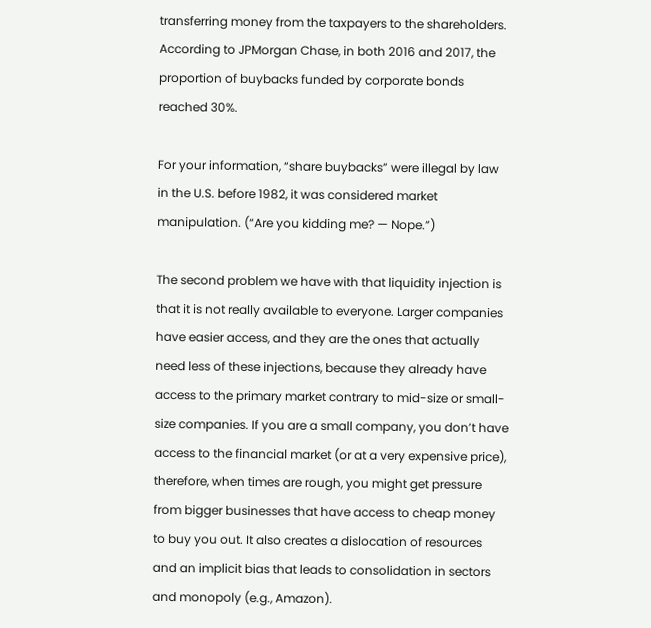transferring money from the taxpayers to the shareholders. According to JPMorgan Chase, in both 2016 and 2017, the proportion of buybacks funded by corporate bonds reached 30%.

For your information, “share buybacks” were illegal by law in the U.S. before 1982, it was considered market manipulation. (“Are you kidding me? — Nope.”)

The second problem we have with that liquidity injection is that it is not really available to everyone. Larger companies have easier access, and they are the ones that actually need less of these injections, because they already have access to the primary market contrary to mid-size or small-size companies. If you are a small company, you don’t have access to the financial market (or at a very expensive price), therefore, when times are rough, you might get pressure from bigger businesses that have access to cheap money to buy you out. It also creates a dislocation of resources and an implicit bias that leads to consolidation in sectors and monopoly (e.g., Amazon).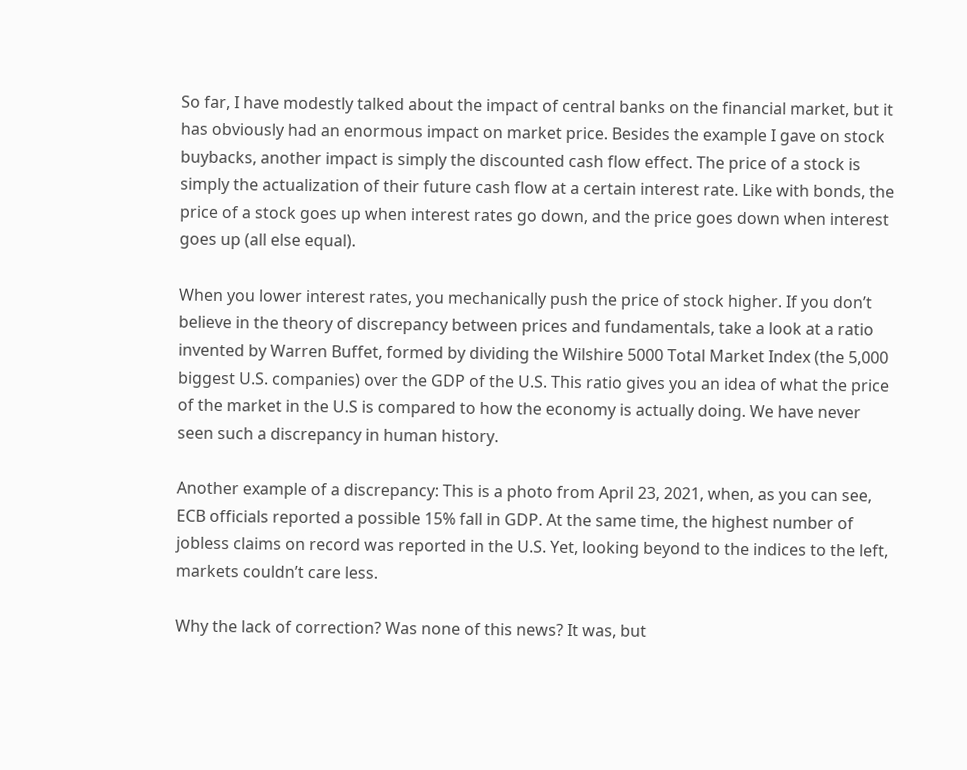So far, I have modestly talked about the impact of central banks on the financial market, but it has obviously had an enormous impact on market price. Besides the example I gave on stock buybacks, another impact is simply the discounted cash flow effect. The price of a stock is simply the actualization of their future cash flow at a certain interest rate. Like with bonds, the price of a stock goes up when interest rates go down, and the price goes down when interest goes up (all else equal).

When you lower interest rates, you mechanically push the price of stock higher. If you don’t believe in the theory of discrepancy between prices and fundamentals, take a look at a ratio invented by Warren Buffet, formed by dividing the Wilshire 5000 Total Market Index (the 5,000 biggest U.S. companies) over the GDP of the U.S. This ratio gives you an idea of what the price of the market in the U.S is compared to how the economy is actually doing. We have never seen such a discrepancy in human history.

Another example of a discrepancy: This is a photo from April 23, 2021, when, as you can see, ECB officials reported a possible 15% fall in GDP. At the same time, the highest number of jobless claims on record was reported in the U.S. Yet, looking beyond to the indices to the left, markets couldn’t care less.

Why the lack of correction? Was none of this news? It was, but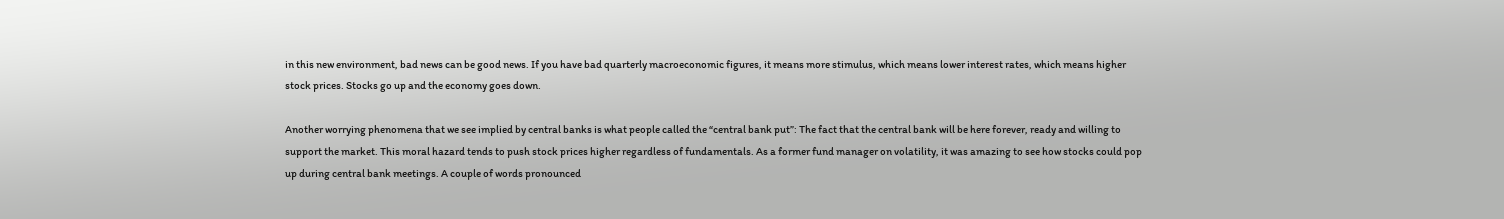in this new environment, bad news can be good news. If you have bad quarterly macroeconomic figures, it means more stimulus, which means lower interest rates, which means higher stock prices. Stocks go up and the economy goes down.

Another worrying phenomena that we see implied by central banks is what people called the “central bank put”: The fact that the central bank will be here forever, ready and willing to support the market. This moral hazard tends to push stock prices higher regardless of fundamentals. As a former fund manager on volatility, it was amazing to see how stocks could pop up during central bank meetings. A couple of words pronounced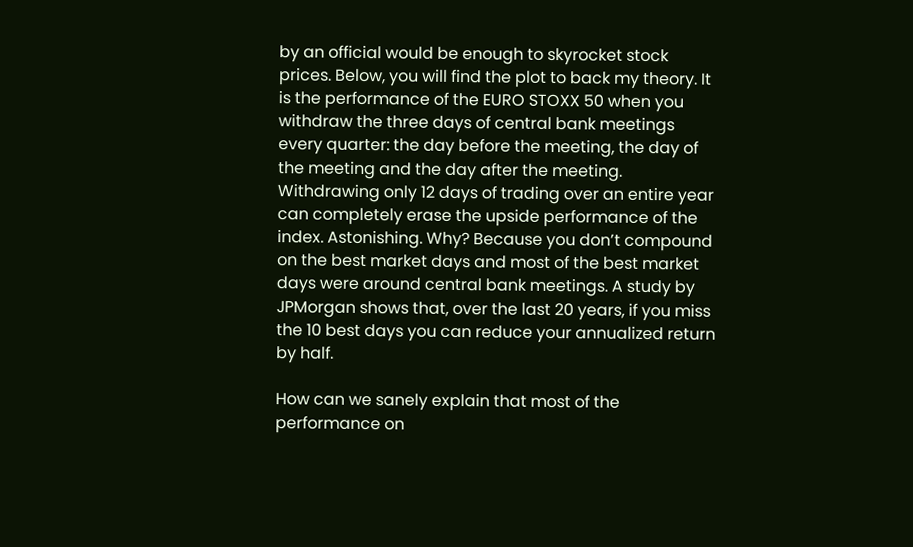by an official would be enough to skyrocket stock prices. Below, you will find the plot to back my theory. It is the performance of the EURO STOXX 50 when you withdraw the three days of central bank meetings every quarter: the day before the meeting, the day of the meeting and the day after the meeting. Withdrawing only 12 days of trading over an entire year can completely erase the upside performance of the index. Astonishing. Why? Because you don’t compound on the best market days and most of the best market days were around central bank meetings. A study by JPMorgan shows that, over the last 20 years, if you miss the 10 best days you can reduce your annualized return by half.

How can we sanely explain that most of the performance on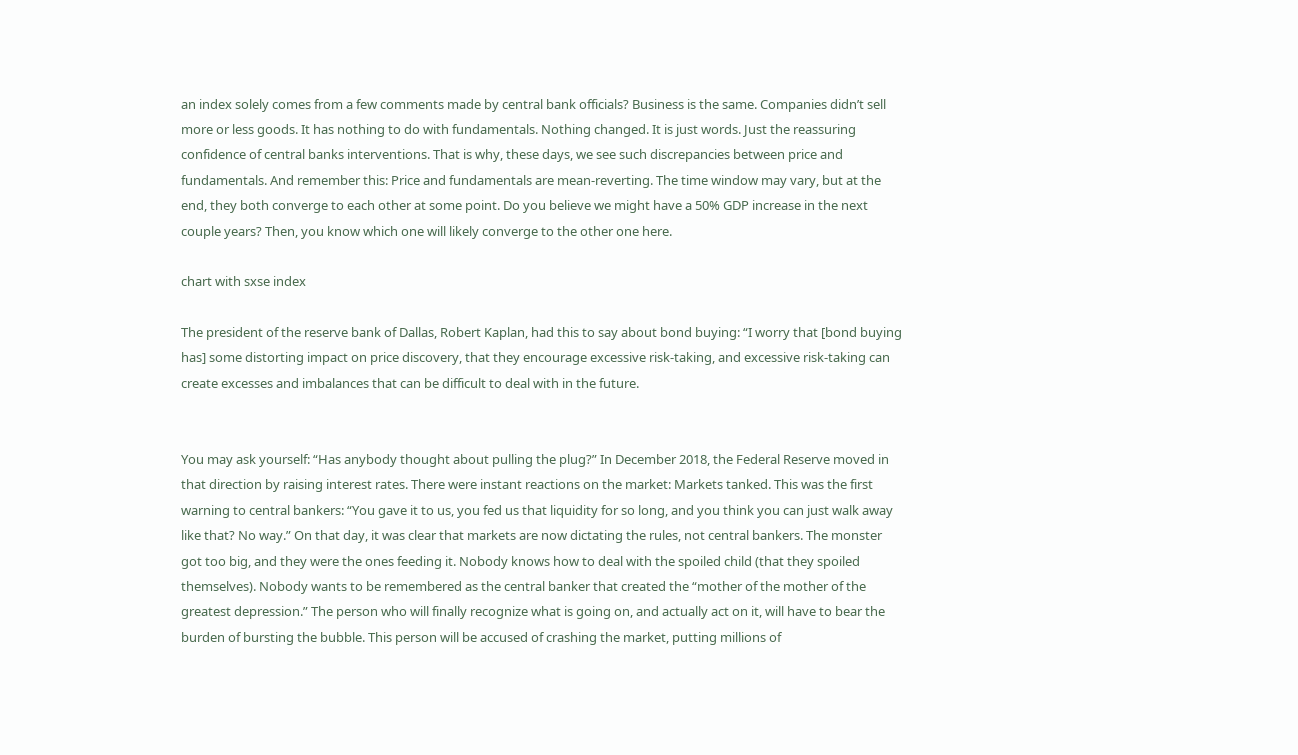an index solely comes from a few comments made by central bank officials? Business is the same. Companies didn’t sell more or less goods. It has nothing to do with fundamentals. Nothing changed. It is just words. Just the reassuring confidence of central banks interventions. That is why, these days, we see such discrepancies between price and fundamentals. And remember this: Price and fundamentals are mean-reverting. The time window may vary, but at the end, they both converge to each other at some point. Do you believe we might have a 50% GDP increase in the next couple years? Then, you know which one will likely converge to the other one here.

chart with sxse index

The president of the reserve bank of Dallas, Robert Kaplan, had this to say about bond buying: “I worry that [bond buying has] some distorting impact on price discovery, that they encourage excessive risk-taking, and excessive risk-taking can create excesses and imbalances that can be difficult to deal with in the future.


You may ask yourself: “Has anybody thought about pulling the plug?” In December 2018, the Federal Reserve moved in that direction by raising interest rates. There were instant reactions on the market: Markets tanked. This was the first warning to central bankers: “You gave it to us, you fed us that liquidity for so long, and you think you can just walk away like that? No way.” On that day, it was clear that markets are now dictating the rules, not central bankers. The monster got too big, and they were the ones feeding it. Nobody knows how to deal with the spoiled child (that they spoiled themselves). Nobody wants to be remembered as the central banker that created the “mother of the mother of the greatest depression.” The person who will finally recognize what is going on, and actually act on it, will have to bear the burden of bursting the bubble. This person will be accused of crashing the market, putting millions of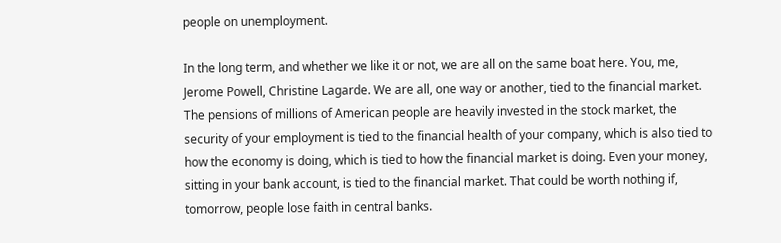people on unemployment.

In the long term, and whether we like it or not, we are all on the same boat here. You, me, Jerome Powell, Christine Lagarde. We are all, one way or another, tied to the financial market. The pensions of millions of American people are heavily invested in the stock market, the security of your employment is tied to the financial health of your company, which is also tied to how the economy is doing, which is tied to how the financial market is doing. Even your money, sitting in your bank account, is tied to the financial market. That could be worth nothing if, tomorrow, people lose faith in central banks.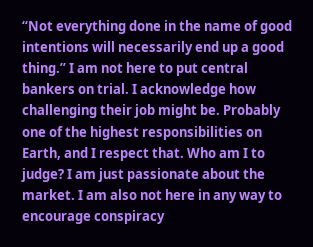“Not everything done in the name of good intentions will necessarily end up a good thing.” I am not here to put central bankers on trial. I acknowledge how challenging their job might be. Probably one of the highest responsibilities on Earth, and I respect that. Who am I to judge? I am just passionate about the market. I am also not here in any way to encourage conspiracy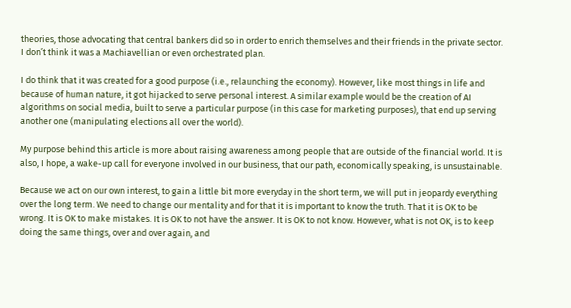theories, those advocating that central bankers did so in order to enrich themselves and their friends in the private sector. I don’t think it was a Machiavellian or even orchestrated plan.

I do think that it was created for a good purpose (i.e., relaunching the economy). However, like most things in life and because of human nature, it got hijacked to serve personal interest. A similar example would be the creation of AI algorithms on social media, built to serve a particular purpose (in this case for marketing purposes), that end up serving another one (manipulating elections all over the world).

My purpose behind this article is more about raising awareness among people that are outside of the financial world. It is also, I hope, a wake-up call for everyone involved in our business, that our path, economically speaking, is unsustainable.

Because we act on our own interest, to gain a little bit more everyday in the short term, we will put in jeopardy everything over the long term. We need to change our mentality and for that it is important to know the truth. That it is OK to be wrong. It is OK to make mistakes. It is OK to not have the answer. It is OK to not know. However, what is not OK, is to keep doing the same things, over and over again, and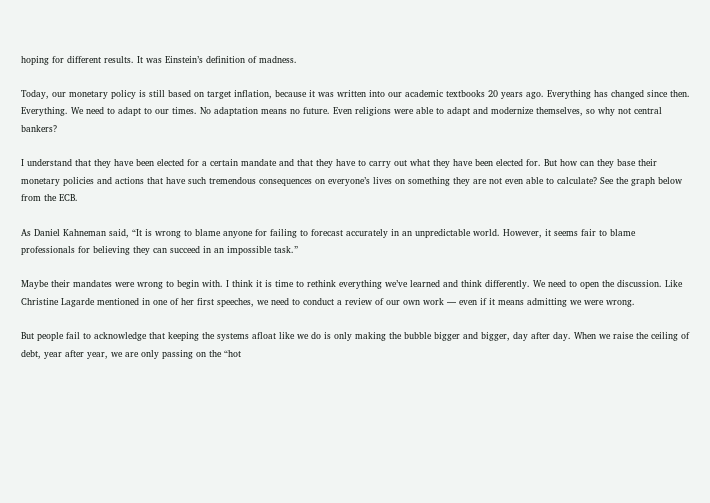hoping for different results. It was Einstein’s definition of madness.

Today, our monetary policy is still based on target inflation, because it was written into our academic textbooks 20 years ago. Everything has changed since then. Everything. We need to adapt to our times. No adaptation means no future. Even religions were able to adapt and modernize themselves, so why not central bankers?

I understand that they have been elected for a certain mandate and that they have to carry out what they have been elected for. But how can they base their monetary policies and actions that have such tremendous consequences on everyone’s lives on something they are not even able to calculate? See the graph below from the ECB.

As Daniel Kahneman said, “It is wrong to blame anyone for failing to forecast accurately in an unpredictable world. However, it seems fair to blame professionals for believing they can succeed in an impossible task.”

Maybe their mandates were wrong to begin with. I think it is time to rethink everything we’ve learned and think differently. We need to open the discussion. Like Christine Lagarde mentioned in one of her first speeches, we need to conduct a review of our own work — even if it means admitting we were wrong.

But people fail to acknowledge that keeping the systems afloat like we do is only making the bubble bigger and bigger, day after day. When we raise the ceiling of debt, year after year, we are only passing on the “hot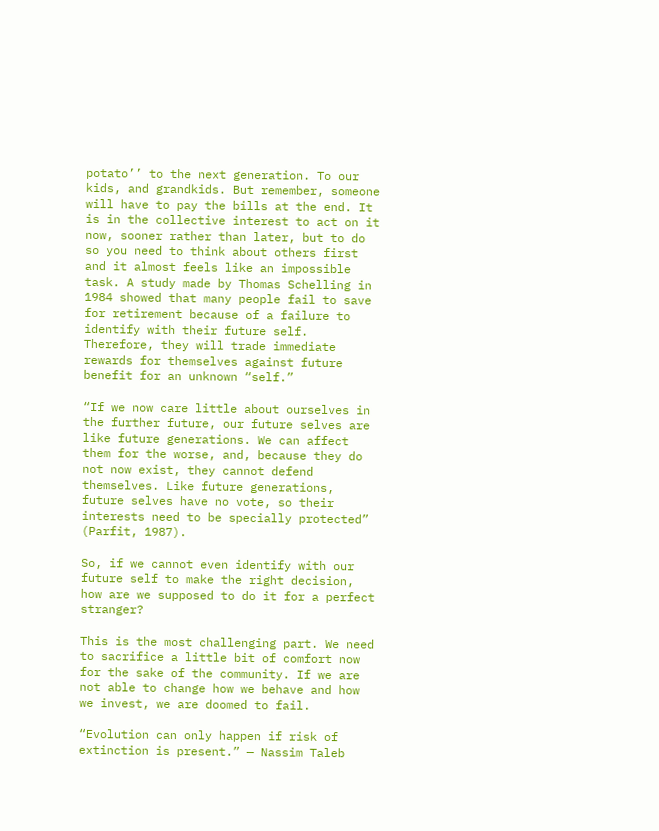potato’’ to the next generation. To our kids, and grandkids. But remember, someone will have to pay the bills at the end. It is in the collective interest to act on it now, sooner rather than later, but to do so you need to think about others first and it almost feels like an impossible task. A study made by Thomas Schelling in 1984 showed that many people fail to save for retirement because of a failure to identify with their future self. Therefore, they will trade immediate rewards for themselves against future benefit for an unknown “self.”

“If we now care little about ourselves in the further future, our future selves are like future generations. We can affect them for the worse, and, because they do not now exist, they cannot defend themselves. Like future generations, future selves have no vote, so their interests need to be specially protected” (Parfit, 1987).

So, if we cannot even identify with our future self to make the right decision, how are we supposed to do it for a perfect stranger?

This is the most challenging part. We need to sacrifice a little bit of comfort now for the sake of the community. If we are not able to change how we behave and how we invest, we are doomed to fail.

“Evolution can only happen if risk of extinction is present.” — Nassim Taleb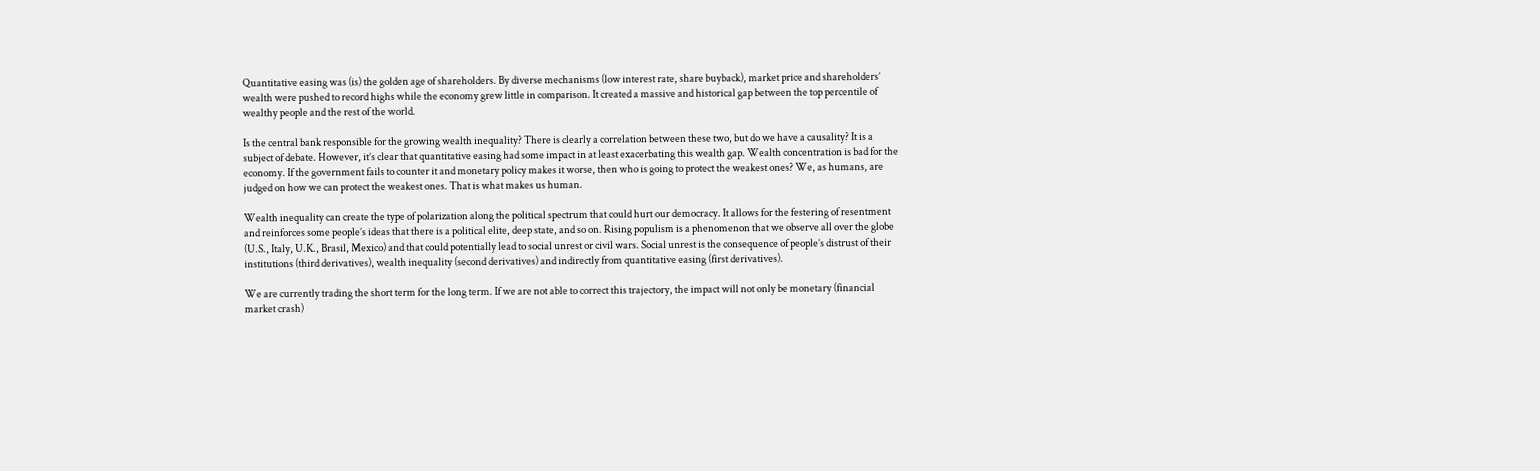Quantitative easing was (is) the golden age of shareholders. By diverse mechanisms (low interest rate, share buyback), market price and shareholders’ wealth were pushed to record highs while the economy grew little in comparison. It created a massive and historical gap between the top percentile of wealthy people and the rest of the world.

Is the central bank responsible for the growing wealth inequality? There is clearly a correlation between these two, but do we have a causality? It is a subject of debate. However, it’s clear that quantitative easing had some impact in at least exacerbating this wealth gap. Wealth concentration is bad for the economy. If the government fails to counter it and monetary policy makes it worse, then who is going to protect the weakest ones? We, as humans, are judged on how we can protect the weakest ones. That is what makes us human.

Wealth inequality can create the type of polarization along the political spectrum that could hurt our democracy. It allows for the festering of resentment and reinforces some people’s ideas that there is a political elite, deep state, and so on. Rising populism is a phenomenon that we observe all over the globe (U.S., Italy, U.K., Brasil, Mexico) and that could potentially lead to social unrest or civil wars. Social unrest is the consequence of people’s distrust of their institutions (third derivatives), wealth inequality (second derivatives) and indirectly from quantitative easing (first derivatives).

We are currently trading the short term for the long term. If we are not able to correct this trajectory, the impact will not only be monetary (financial market crash)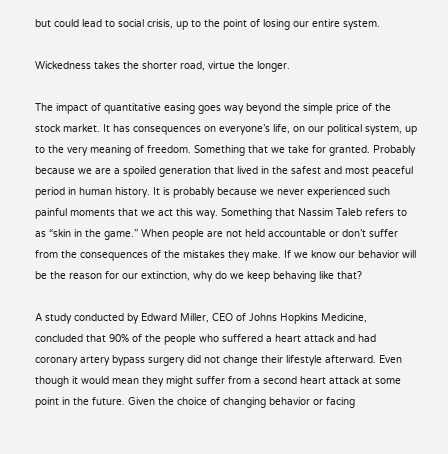but could lead to social crisis, up to the point of losing our entire system.

Wickedness takes the shorter road, virtue the longer.

The impact of quantitative easing goes way beyond the simple price of the stock market. It has consequences on everyone’s life, on our political system, up to the very meaning of freedom. Something that we take for granted. Probably because we are a spoiled generation that lived in the safest and most peaceful period in human history. It is probably because we never experienced such painful moments that we act this way. Something that Nassim Taleb refers to as “skin in the game.” When people are not held accountable or don’t suffer from the consequences of the mistakes they make. If we know our behavior will be the reason for our extinction, why do we keep behaving like that?

A study conducted by Edward Miller, CEO of Johns Hopkins Medicine, concluded that 90% of the people who suffered a heart attack and had coronary artery bypass surgery did not change their lifestyle afterward. Even though it would mean they might suffer from a second heart attack at some point in the future. Given the choice of changing behavior or facing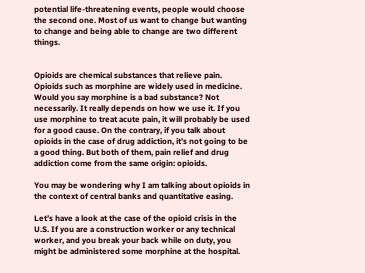potential life-threatening events, people would choose the second one. Most of us want to change but wanting to change and being able to change are two different things.


Opioids are chemical substances that relieve pain. Opioids such as morphine are widely used in medicine. Would you say morphine is a bad substance? Not necessarily. It really depends on how we use it. If you use morphine to treat acute pain, it will probably be used for a good cause. On the contrary, if you talk about opioids in the case of drug addiction, it’s not going to be a good thing. But both of them, pain relief and drug addiction come from the same origin: opioids.

You may be wondering why I am talking about opioids in the context of central banks and quantitative easing.

Let’s have a look at the case of the opioid crisis in the U.S. If you are a construction worker or any technical worker, and you break your back while on duty, you might be administered some morphine at the hospital.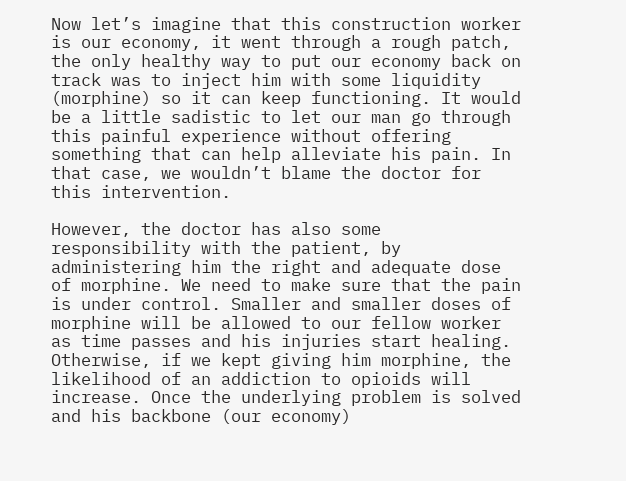Now let’s imagine that this construction worker is our economy, it went through a rough patch, the only healthy way to put our economy back on track was to inject him with some liquidity (morphine) so it can keep functioning. It would be a little sadistic to let our man go through this painful experience without offering something that can help alleviate his pain. In that case, we wouldn’t blame the doctor for this intervention.

However, the doctor has also some responsibility with the patient, by administering him the right and adequate dose of morphine. We need to make sure that the pain is under control. Smaller and smaller doses of morphine will be allowed to our fellow worker as time passes and his injuries start healing. Otherwise, if we kept giving him morphine, the likelihood of an addiction to opioids will increase. Once the underlying problem is solved and his backbone (our economy)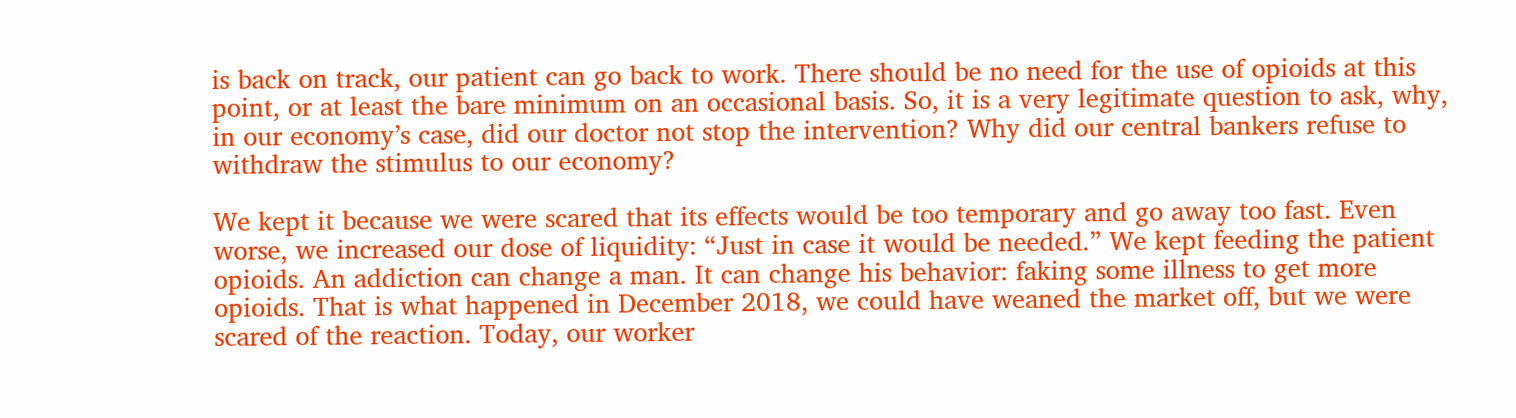is back on track, our patient can go back to work. There should be no need for the use of opioids at this point, or at least the bare minimum on an occasional basis. So, it is a very legitimate question to ask, why, in our economy’s case, did our doctor not stop the intervention? Why did our central bankers refuse to withdraw the stimulus to our economy?

We kept it because we were scared that its effects would be too temporary and go away too fast. Even worse, we increased our dose of liquidity: “Just in case it would be needed.” We kept feeding the patient opioids. An addiction can change a man. It can change his behavior: faking some illness to get more opioids. That is what happened in December 2018, we could have weaned the market off, but we were scared of the reaction. Today, our worker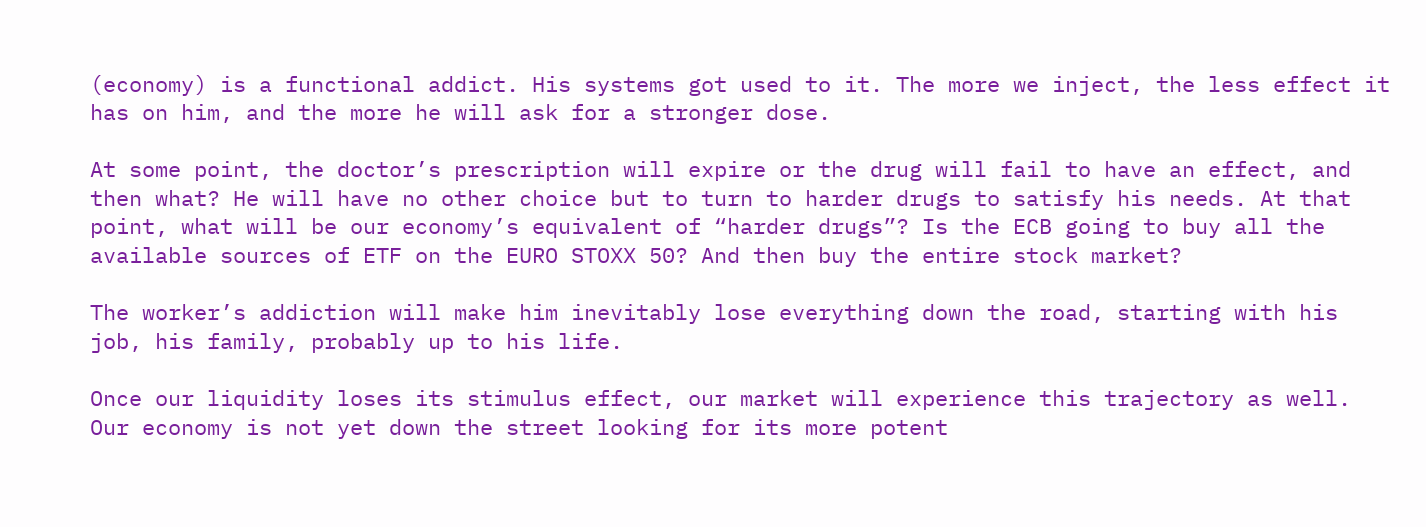(economy) is a functional addict. His systems got used to it. The more we inject, the less effect it has on him, and the more he will ask for a stronger dose.

At some point, the doctor’s prescription will expire or the drug will fail to have an effect, and then what? He will have no other choice but to turn to harder drugs to satisfy his needs. At that point, what will be our economy’s equivalent of “harder drugs”? Is the ECB going to buy all the available sources of ETF on the EURO STOXX 50? And then buy the entire stock market?

The worker’s addiction will make him inevitably lose everything down the road, starting with his job, his family, probably up to his life.

Once our liquidity loses its stimulus effect, our market will experience this trajectory as well. Our economy is not yet down the street looking for its more potent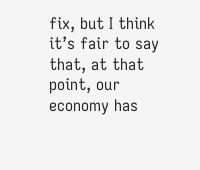fix, but I think it’s fair to say that, at that point, our economy has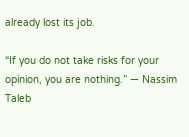already lost its job.

“If you do not take risks for your opinion, you are nothing.” — Nassim Taleb